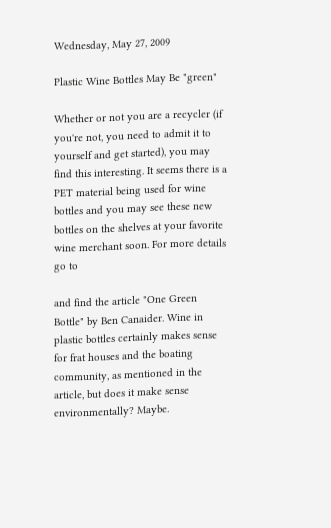Wednesday, May 27, 2009

Plastic Wine Bottles May Be "green"

Whether or not you are a recycler (if you're not, you need to admit it to yourself and get started), you may find this interesting. It seems there is a PET material being used for wine bottles and you may see these new bottles on the shelves at your favorite wine merchant soon. For more details go to

and find the article "One Green Bottle" by Ben Canaider. Wine in plastic bottles certainly makes sense for frat houses and the boating community, as mentioned in the article, but does it make sense environmentally? Maybe.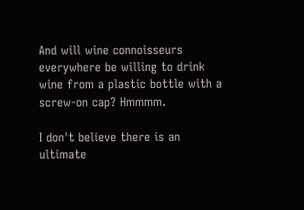And will wine connoisseurs everywhere be willing to drink wine from a plastic bottle with a screw-on cap? Hmmmm.

I don't believe there is an ultimate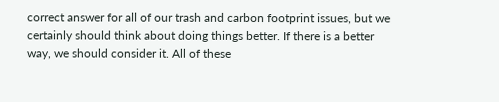correct answer for all of our trash and carbon footprint issues, but we certainly should think about doing things better. If there is a better way, we should consider it. All of these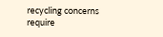recycling concerns require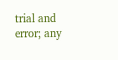trial and error; any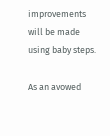improvements will be made using baby steps.

As an avowed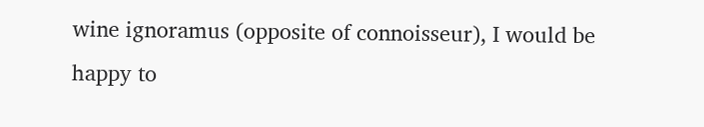wine ignoramus (opposite of connoisseur), I would be happy to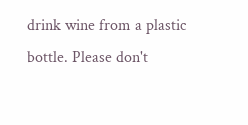drink wine from a plastic bottle. Please don't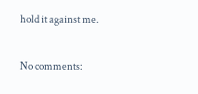hold it against me.

No comments: